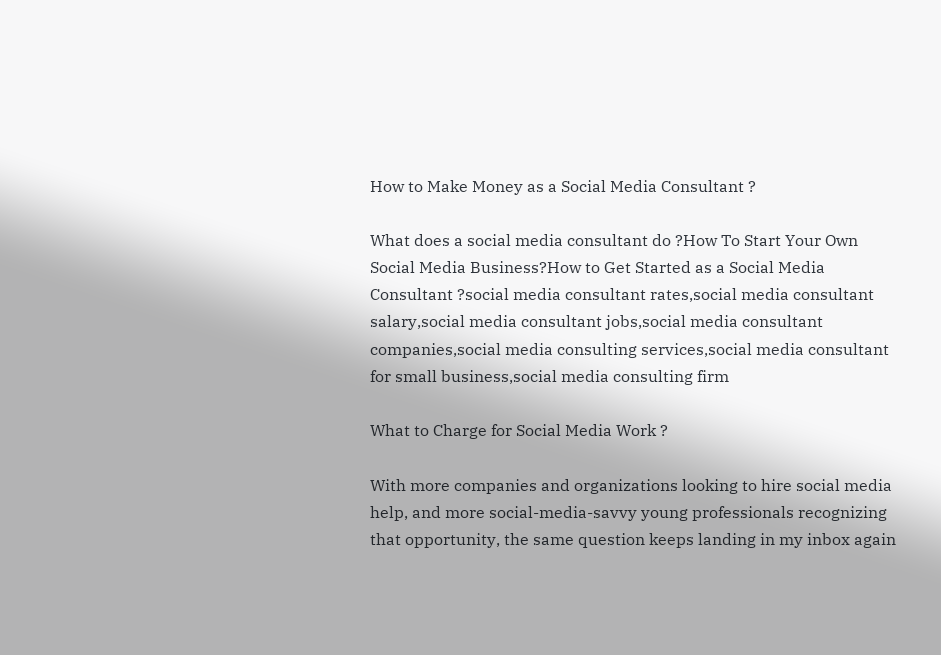How to Make Money as a Social Media Consultant ?

What does a social media consultant do ?How To Start Your Own Social Media Business?How to Get Started as a Social Media Consultant ?social media consultant rates,social media consultant salary,social media consultant jobs,social media consultant companies,social media consulting services,social media consultant for small business,social media consulting firm

What to Charge for Social Media Work ?

With more companies and organizations looking to hire social media help, and more social-media-savvy young professionals recognizing that opportunity, the same question keeps landing in my inbox again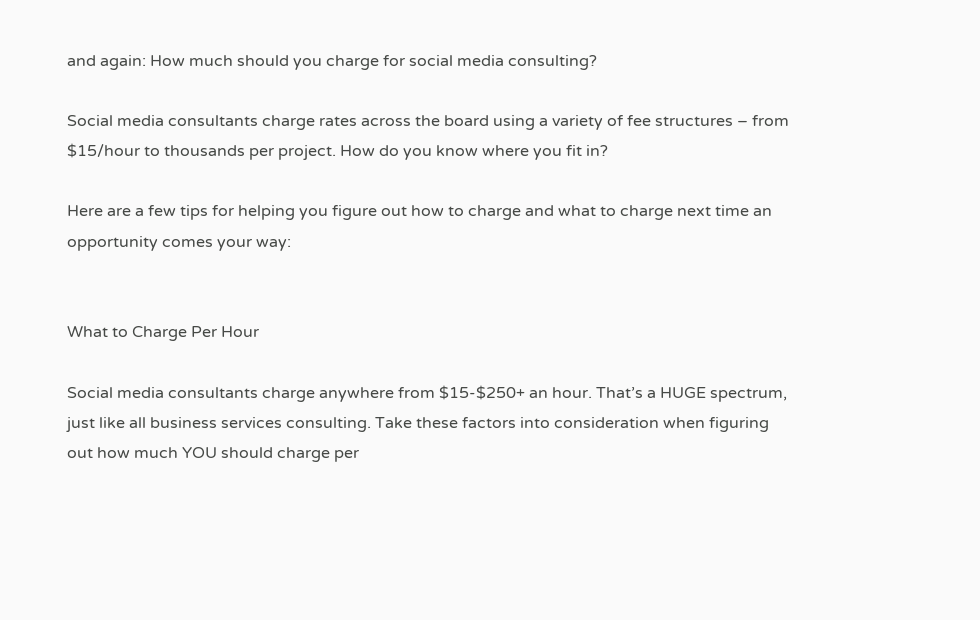and again: How much should you charge for social media consulting?

Social media consultants charge rates across the board using a variety of fee structures – from $15/hour to thousands per project. How do you know where you fit in?

Here are a few tips for helping you figure out how to charge and what to charge next time an opportunity comes your way:


What to Charge Per Hour

Social media consultants charge anywhere from $15-$250+ an hour. That’s a HUGE spectrum, just like all business services consulting. Take these factors into consideration when figuring out how much YOU should charge per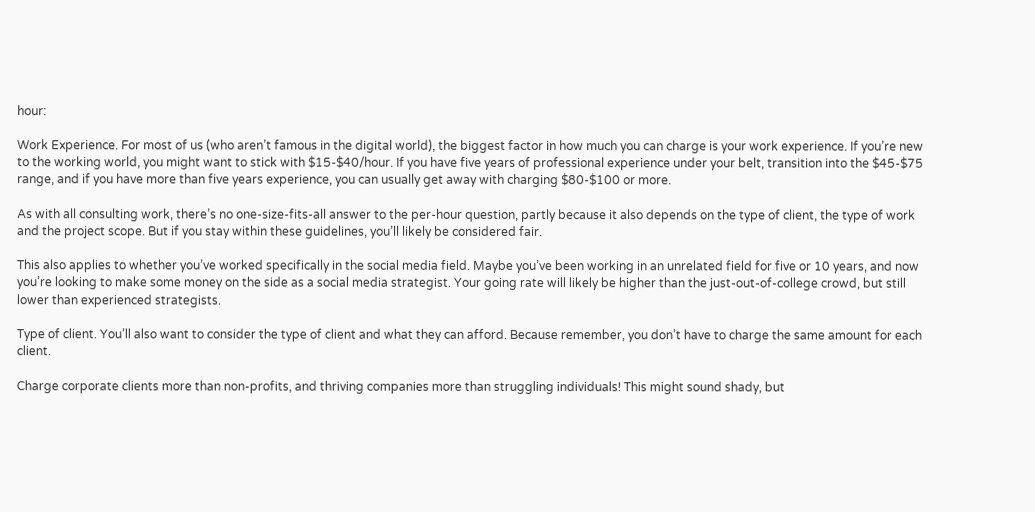hour:

Work Experience. For most of us (who aren’t famous in the digital world), the biggest factor in how much you can charge is your work experience. If you’re new to the working world, you might want to stick with $15-$40/hour. If you have five years of professional experience under your belt, transition into the $45-$75 range, and if you have more than five years experience, you can usually get away with charging $80-$100 or more.

As with all consulting work, there’s no one-size-fits-all answer to the per-hour question, partly because it also depends on the type of client, the type of work and the project scope. But if you stay within these guidelines, you’ll likely be considered fair.

This also applies to whether you’ve worked specifically in the social media field. Maybe you’ve been working in an unrelated field for five or 10 years, and now you’re looking to make some money on the side as a social media strategist. Your going rate will likely be higher than the just-out-of-college crowd, but still lower than experienced strategists.

Type of client. You’ll also want to consider the type of client and what they can afford. Because remember, you don’t have to charge the same amount for each client.

Charge corporate clients more than non-profits, and thriving companies more than struggling individuals! This might sound shady, but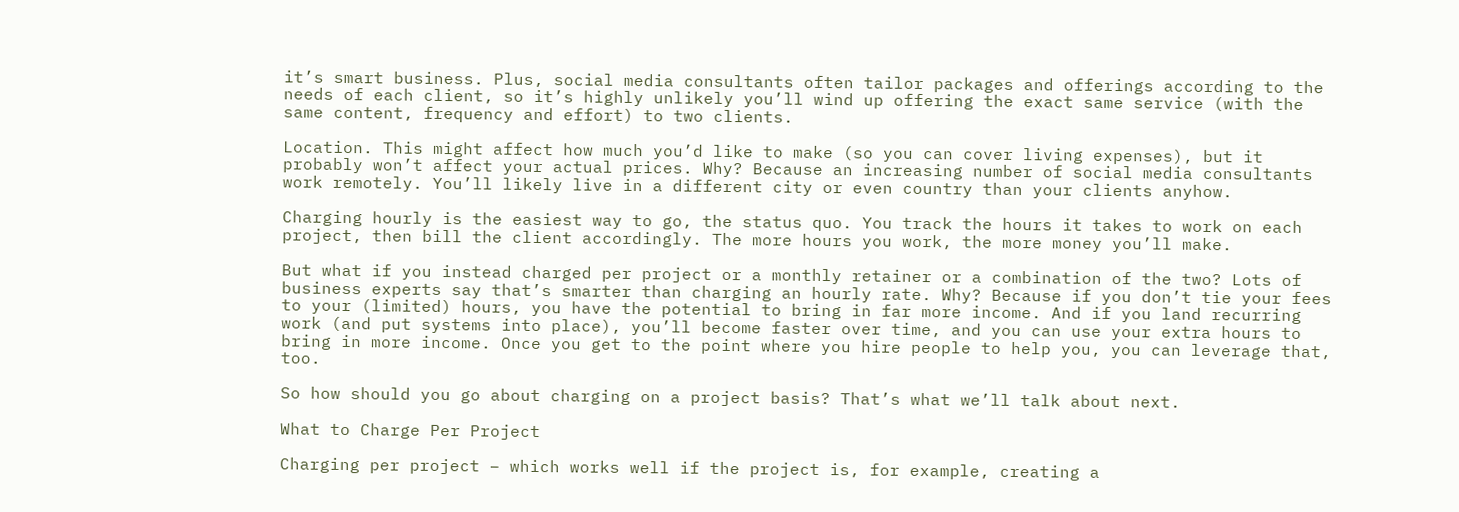it’s smart business. Plus, social media consultants often tailor packages and offerings according to the needs of each client, so it’s highly unlikely you’ll wind up offering the exact same service (with the same content, frequency and effort) to two clients.

Location. This might affect how much you’d like to make (so you can cover living expenses), but it probably won’t affect your actual prices. Why? Because an increasing number of social media consultants work remotely. You’ll likely live in a different city or even country than your clients anyhow.

Charging hourly is the easiest way to go, the status quo. You track the hours it takes to work on each project, then bill the client accordingly. The more hours you work, the more money you’ll make.

But what if you instead charged per project or a monthly retainer or a combination of the two? Lots of business experts say that’s smarter than charging an hourly rate. Why? Because if you don’t tie your fees to your (limited) hours, you have the potential to bring in far more income. And if you land recurring work (and put systems into place), you’ll become faster over time, and you can use your extra hours to bring in more income. Once you get to the point where you hire people to help you, you can leverage that, too.

So how should you go about charging on a project basis? That’s what we’ll talk about next.

What to Charge Per Project

Charging per project – which works well if the project is, for example, creating a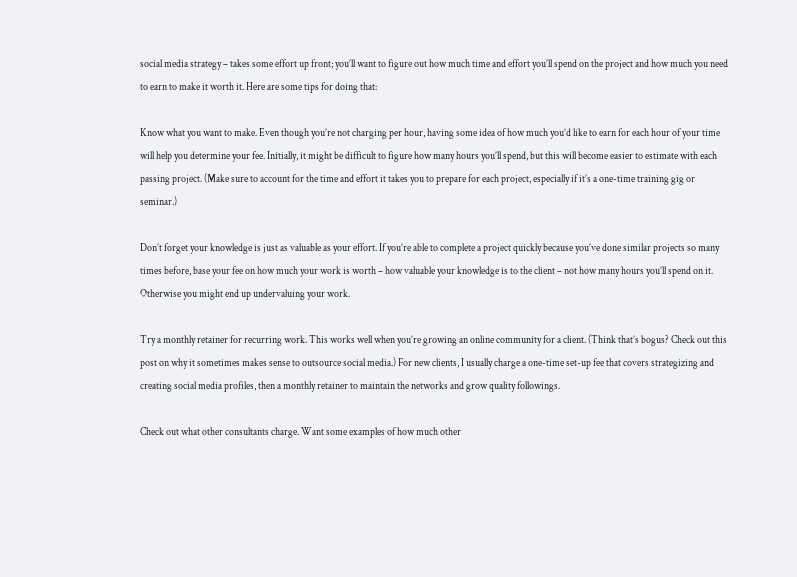social media strategy – takes some effort up front; you’ll want to figure out how much time and effort you’ll spend on the project and how much you need to earn to make it worth it. Here are some tips for doing that:

Know what you want to make. Even though you’re not charging per hour, having some idea of how much you’d like to earn for each hour of your time will help you determine your fee. Initially, it might be difficult to figure how many hours you’ll spend, but this will become easier to estimate with each passing project. (Make sure to account for the time and effort it takes you to prepare for each project, especially if it’s a one-time training gig or seminar.)

Don’t forget your knowledge is just as valuable as your effort. If you’re able to complete a project quickly because you’ve done similar projects so many times before, base your fee on how much your work is worth – how valuable your knowledge is to the client – not how many hours you’ll spend on it. Otherwise you might end up undervaluing your work.

Try a monthly retainer for recurring work. This works well when you’re growing an online community for a client. (Think that’s bogus? Check out this post on why it sometimes makes sense to outsource social media.) For new clients, I usually charge a one-time set-up fee that covers strategizing and creating social media profiles, then a monthly retainer to maintain the networks and grow quality followings.

Check out what other consultants charge. Want some examples of how much other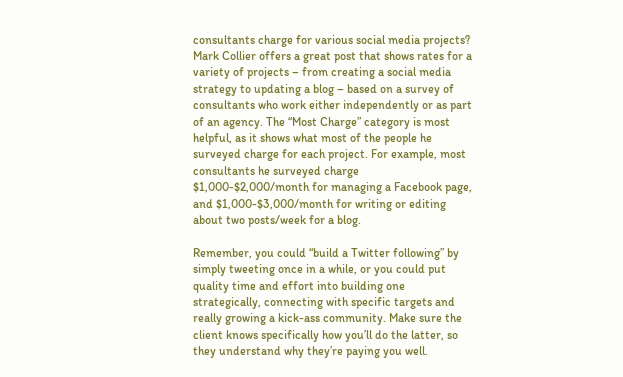consultants charge for various social media projects? Mark Collier offers a great post that shows rates for a variety of projects – from creating a social media strategy to updating a blog – based on a survey of consultants who work either independently or as part of an agency. The “Most Charge” category is most helpful, as it shows what most of the people he surveyed charge for each project. For example, most consultants he surveyed charge $1,000-$2,000/month for managing a Facebook page, and $1,000-$3,000/month for writing or editing about two posts/week for a blog.

Remember, you could “build a Twitter following” by simply tweeting once in a while, or you could put quality time and effort into building one strategically, connecting with specific targets and really growing a kick-ass community. Make sure the client knows specifically how you’ll do the latter, so they understand why they’re paying you well.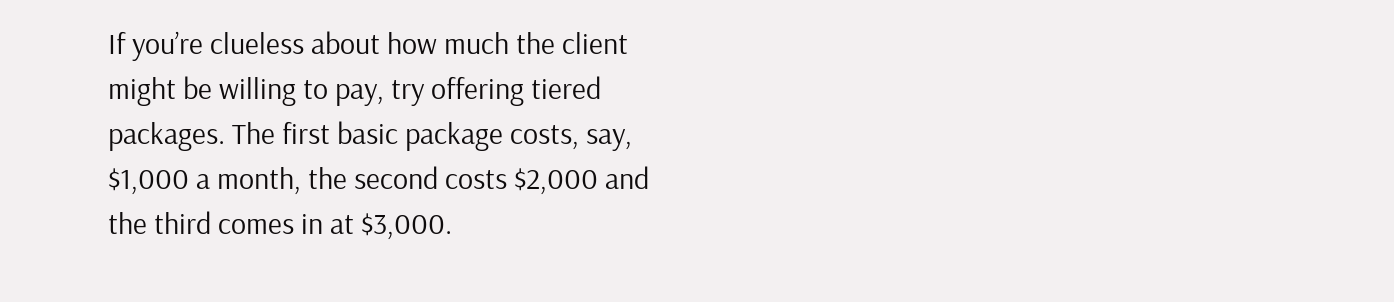If you’re clueless about how much the client might be willing to pay, try offering tiered packages. The first basic package costs, say, $1,000 a month, the second costs $2,000 and the third comes in at $3,000.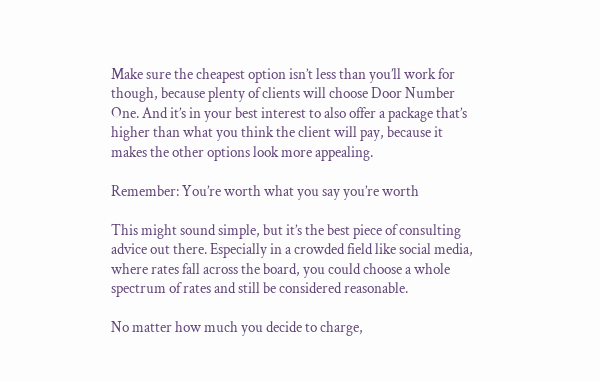Make sure the cheapest option isn’t less than you’ll work for though, because plenty of clients will choose Door Number One. And it’s in your best interest to also offer a package that’s higher than what you think the client will pay, because it makes the other options look more appealing.

Remember: You’re worth what you say you’re worth

This might sound simple, but it’s the best piece of consulting advice out there. Especially in a crowded field like social media, where rates fall across the board, you could choose a whole spectrum of rates and still be considered reasonable.

No matter how much you decide to charge,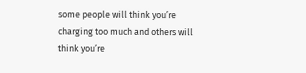some people will think you’re charging too much and others will think you’re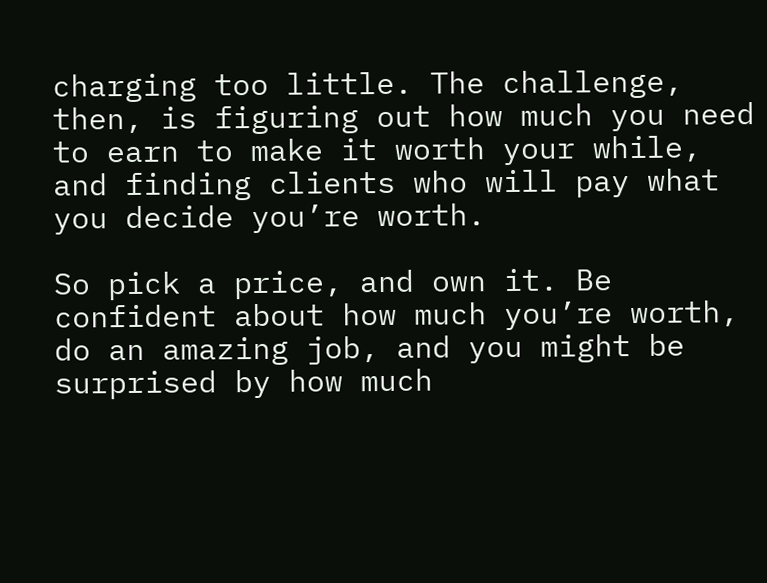charging too little. The challenge, then, is figuring out how much you need to earn to make it worth your while, and finding clients who will pay what you decide you’re worth.

So pick a price, and own it. Be confident about how much you’re worth, do an amazing job, and you might be surprised by how much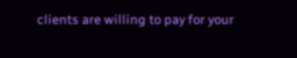clients are willing to pay for your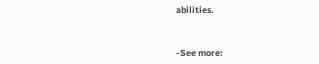abilities.



-See more: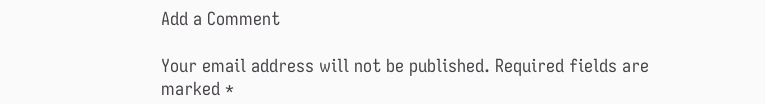Add a Comment

Your email address will not be published. Required fields are marked *